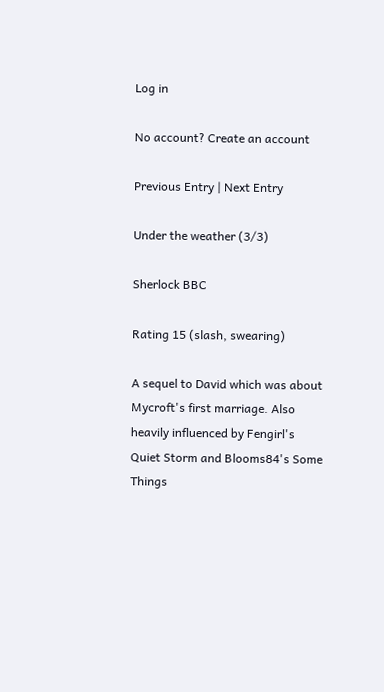Log in

No account? Create an account

Previous Entry | Next Entry

Under the weather (3/3)

Sherlock BBC

Rating 15 (slash, swearing)

A sequel to David which was about Mycroft's first marriage. Also heavily influenced by Fengirl's Quiet Storm and Blooms84's Some Things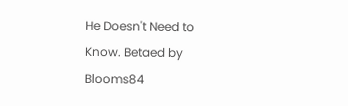He Doesn't Need to Know. Betaed by Blooms84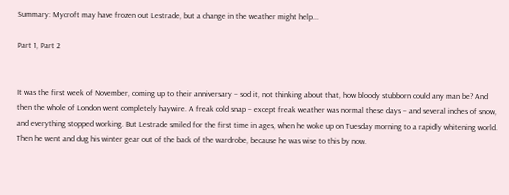Summary: Mycroft may have frozen out Lestrade, but a change in the weather might help...

Part 1, Part 2


It was the first week of November, coming up to their anniversary – sod it, not thinking about that, how bloody stubborn could any man be? And then the whole of London went completely haywire. A freak cold snap – except freak weather was normal these days – and several inches of snow, and everything stopped working. But Lestrade smiled for the first time in ages, when he woke up on Tuesday morning to a rapidly whitening world. Then he went and dug his winter gear out of the back of the wardrobe, because he was wise to this by now.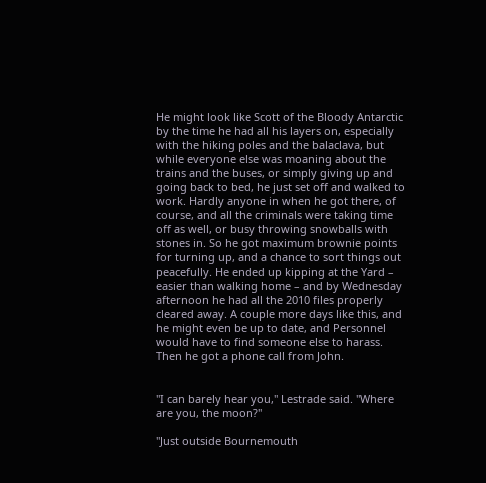He might look like Scott of the Bloody Antarctic by the time he had all his layers on, especially with the hiking poles and the balaclava, but while everyone else was moaning about the trains and the buses, or simply giving up and going back to bed, he just set off and walked to work. Hardly anyone in when he got there, of course, and all the criminals were taking time off as well, or busy throwing snowballs with stones in. So he got maximum brownie points for turning up, and a chance to sort things out peacefully. He ended up kipping at the Yard – easier than walking home – and by Wednesday afternoon he had all the 2010 files properly cleared away. A couple more days like this, and he might even be up to date, and Personnel would have to find someone else to harass. Then he got a phone call from John.


"I can barely hear you," Lestrade said. "Where are you, the moon?"

"Just outside Bournemouth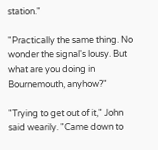station."

"Practically the same thing. No wonder the signal's lousy. But what are you doing in Bournemouth, anyhow?"

"Trying to get out of it," John said wearily. "Came down to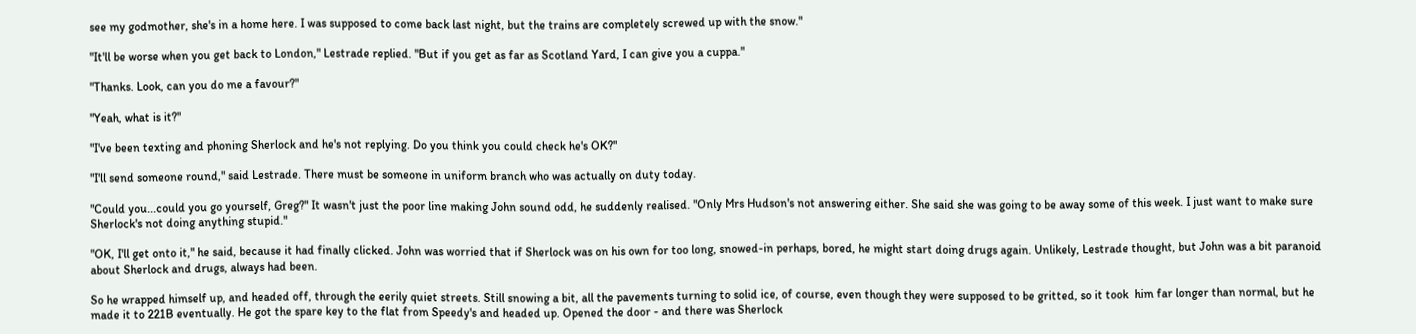see my godmother, she's in a home here. I was supposed to come back last night, but the trains are completely screwed up with the snow."

"It'll be worse when you get back to London," Lestrade replied. "But if you get as far as Scotland Yard, I can give you a cuppa."

"Thanks. Look, can you do me a favour?"

"Yeah, what is it?"

"I've been texting and phoning Sherlock and he's not replying. Do you think you could check he's OK?"

"I'll send someone round," said Lestrade. There must be someone in uniform branch who was actually on duty today.

"Could you...could you go yourself, Greg?" It wasn't just the poor line making John sound odd, he suddenly realised. "Only Mrs Hudson's not answering either. She said she was going to be away some of this week. I just want to make sure Sherlock's not doing anything stupid."

"OK, I'll get onto it," he said, because it had finally clicked. John was worried that if Sherlock was on his own for too long, snowed-in perhaps, bored, he might start doing drugs again. Unlikely, Lestrade thought, but John was a bit paranoid about Sherlock and drugs, always had been.

So he wrapped himself up, and headed off, through the eerily quiet streets. Still snowing a bit, all the pavements turning to solid ice, of course, even though they were supposed to be gritted, so it took  him far longer than normal, but he made it to 221B eventually. He got the spare key to the flat from Speedy's and headed up. Opened the door - and there was Sherlock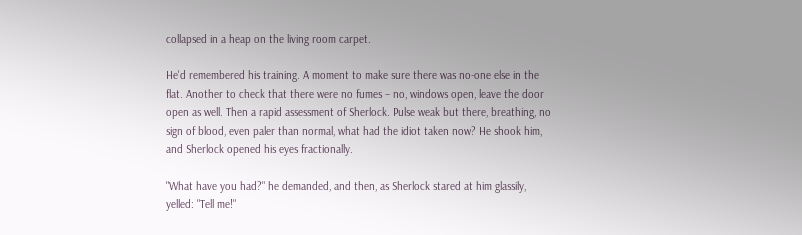collapsed in a heap on the living room carpet.

He'd remembered his training. A moment to make sure there was no-one else in the flat. Another to check that there were no fumes – no, windows open, leave the door open as well. Then a rapid assessment of Sherlock. Pulse weak but there, breathing, no sign of blood, even paler than normal, what had the idiot taken now? He shook him, and Sherlock opened his eyes fractionally.

"What have you had?" he demanded, and then, as Sherlock stared at him glassily, yelled: "Tell me!"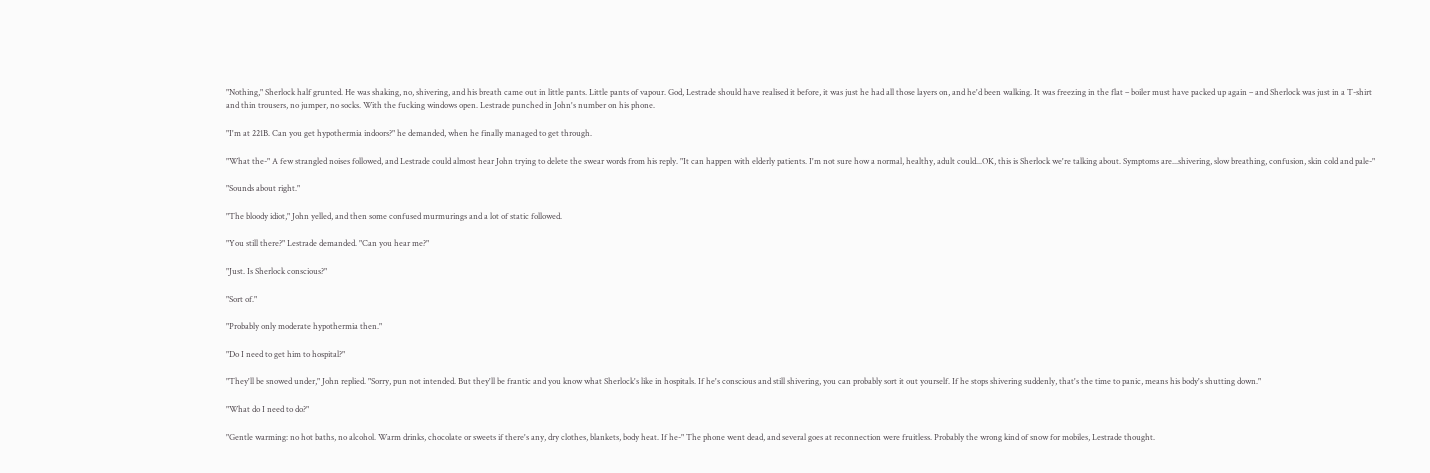"Nothing," Sherlock half grunted. He was shaking, no, shivering, and his breath came out in little pants. Little pants of vapour. God, Lestrade should have realised it before, it was just he had all those layers on, and he'd been walking. It was freezing in the flat – boiler must have packed up again – and Sherlock was just in a T-shirt and thin trousers, no jumper, no socks. With the fucking windows open. Lestrade punched in John's number on his phone.

"I'm at 221B. Can you get hypothermia indoors?" he demanded, when he finally managed to get through.

"What the-" A few strangled noises followed, and Lestrade could almost hear John trying to delete the swear words from his reply. "It can happen with elderly patients. I'm not sure how a normal, healthy, adult could...OK, this is Sherlock we're talking about. Symptoms are...shivering, slow breathing, confusion, skin cold and pale-"

"Sounds about right."

"The bloody idiot," John yelled, and then some confused murmurings and a lot of static followed.

"You still there?" Lestrade demanded. "Can you hear me?"

"Just. Is Sherlock conscious?"

"Sort of."

"Probably only moderate hypothermia then."

"Do I need to get him to hospital?"

"They'll be snowed under," John replied. "Sorry, pun not intended. But they'll be frantic and you know what Sherlock's like in hospitals. If he's conscious and still shivering, you can probably sort it out yourself. If he stops shivering suddenly, that's the time to panic, means his body's shutting down."

"What do I need to do?"

"Gentle warming: no hot baths, no alcohol. Warm drinks, chocolate or sweets if there's any, dry clothes, blankets, body heat. If he-" The phone went dead, and several goes at reconnection were fruitless. Probably the wrong kind of snow for mobiles, Lestrade thought.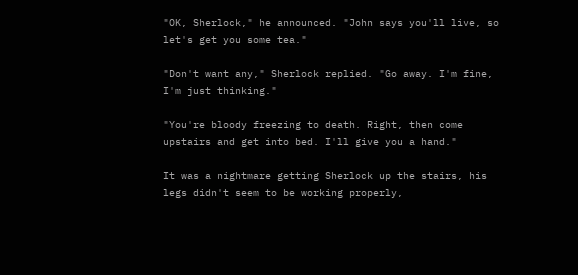"OK, Sherlock," he announced. "John says you'll live, so let's get you some tea."

"Don't want any," Sherlock replied. "Go away. I'm fine, I'm just thinking."

"You're bloody freezing to death. Right, then come upstairs and get into bed. I'll give you a hand."

It was a nightmare getting Sherlock up the stairs, his legs didn't seem to be working properly,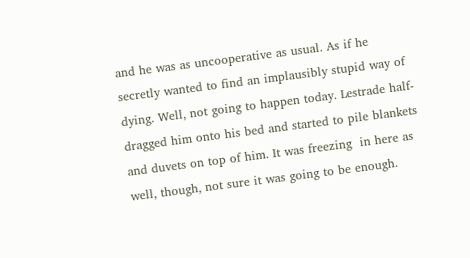and he was as uncooperative as usual. As if he secretly wanted to find an implausibly stupid way of dying. Well, not going to happen today. Lestrade half-dragged him onto his bed and started to pile blankets and duvets on top of him. It was freezing  in here as well, though, not sure it was going to be enough.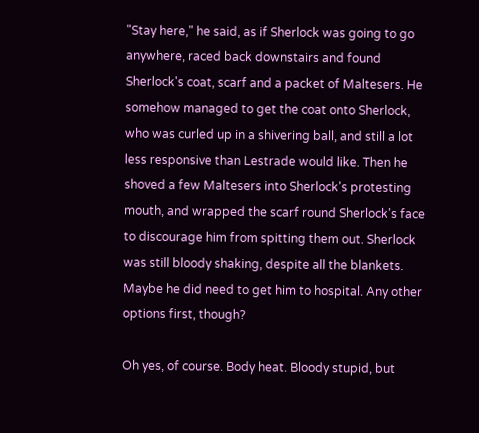"Stay here," he said, as if Sherlock was going to go anywhere, raced back downstairs and found Sherlock's coat, scarf and a packet of Maltesers. He somehow managed to get the coat onto Sherlock, who was curled up in a shivering ball, and still a lot less responsive than Lestrade would like. Then he shoved a few Maltesers into Sherlock's protesting mouth, and wrapped the scarf round Sherlock's face to discourage him from spitting them out. Sherlock was still bloody shaking, despite all the blankets. Maybe he did need to get him to hospital. Any other options first, though?

Oh yes, of course. Body heat. Bloody stupid, but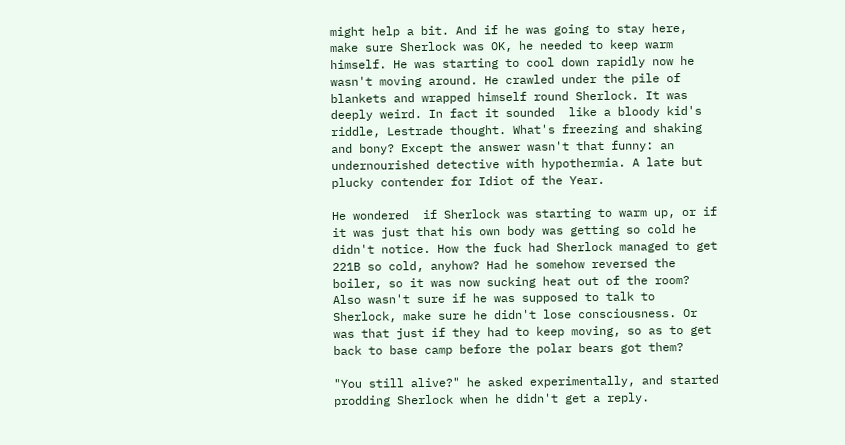might help a bit. And if he was going to stay here, make sure Sherlock was OK, he needed to keep warm himself. He was starting to cool down rapidly now he wasn't moving around. He crawled under the pile of blankets and wrapped himself round Sherlock. It was deeply weird. In fact it sounded  like a bloody kid's riddle, Lestrade thought. What's freezing and shaking and bony? Except the answer wasn't that funny: an undernourished detective with hypothermia. A late but plucky contender for Idiot of the Year.

He wondered  if Sherlock was starting to warm up, or if it was just that his own body was getting so cold he didn't notice. How the fuck had Sherlock managed to get 221B so cold, anyhow? Had he somehow reversed the boiler, so it was now sucking heat out of the room? Also wasn't sure if he was supposed to talk to Sherlock, make sure he didn't lose consciousness. Or was that just if they had to keep moving, so as to get back to base camp before the polar bears got them?

"You still alive?" he asked experimentally, and started prodding Sherlock when he didn't get a reply.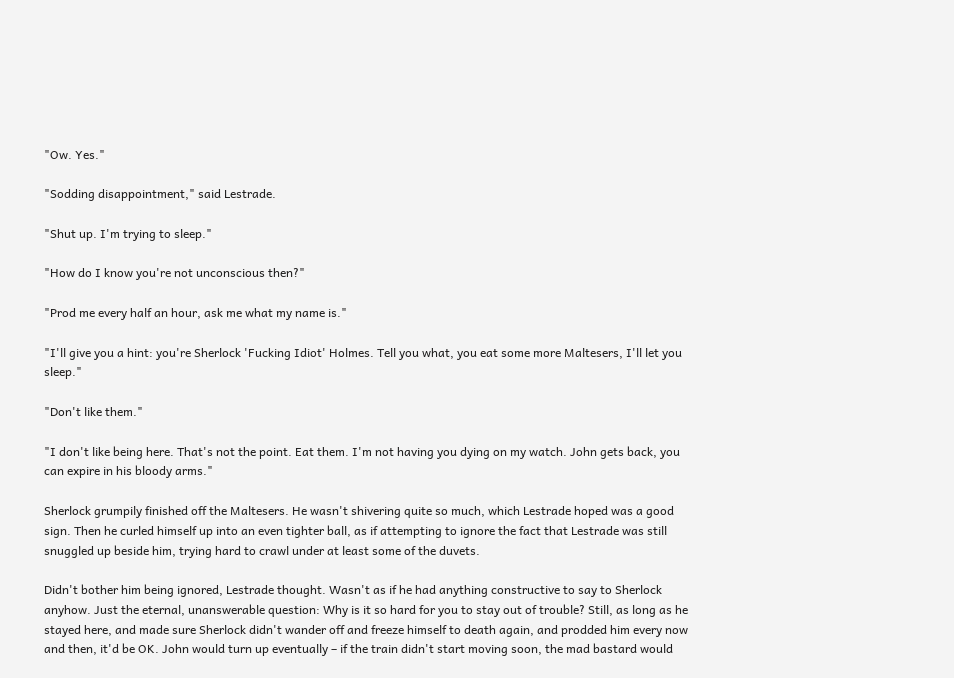"Ow. Yes."

"Sodding disappointment," said Lestrade.

"Shut up. I'm trying to sleep."

"How do I know you're not unconscious then?"

"Prod me every half an hour, ask me what my name is."

"I'll give you a hint: you're Sherlock 'Fucking Idiot' Holmes. Tell you what, you eat some more Maltesers, I'll let you sleep."

"Don't like them."

"I don't like being here. That's not the point. Eat them. I'm not having you dying on my watch. John gets back, you can expire in his bloody arms."

Sherlock grumpily finished off the Maltesers. He wasn't shivering quite so much, which Lestrade hoped was a good sign. Then he curled himself up into an even tighter ball, as if attempting to ignore the fact that Lestrade was still snuggled up beside him, trying hard to crawl under at least some of the duvets.

Didn't bother him being ignored, Lestrade thought. Wasn't as if he had anything constructive to say to Sherlock anyhow. Just the eternal, unanswerable question: Why is it so hard for you to stay out of trouble? Still, as long as he stayed here, and made sure Sherlock didn't wander off and freeze himself to death again, and prodded him every now and then, it'd be OK. John would turn up eventually – if the train didn't start moving soon, the mad bastard would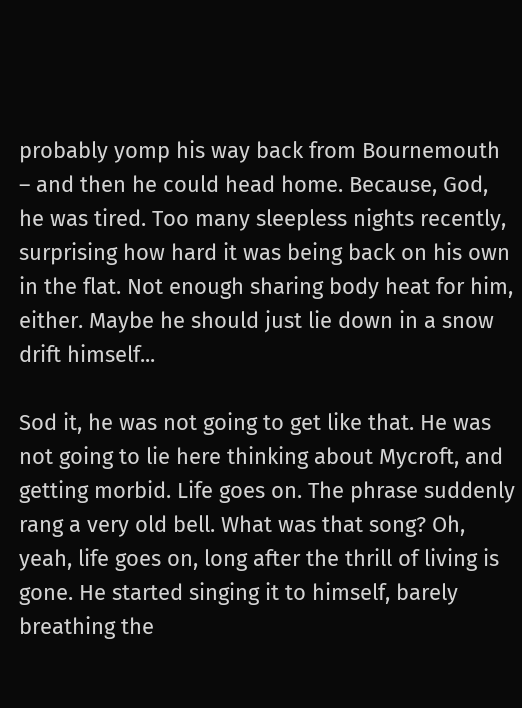probably yomp his way back from Bournemouth – and then he could head home. Because, God, he was tired. Too many sleepless nights recently, surprising how hard it was being back on his own in the flat. Not enough sharing body heat for him, either. Maybe he should just lie down in a snow drift himself...

Sod it, he was not going to get like that. He was not going to lie here thinking about Mycroft, and getting morbid. Life goes on. The phrase suddenly rang a very old bell. What was that song? Oh, yeah, life goes on, long after the thrill of living is gone. He started singing it to himself, barely breathing the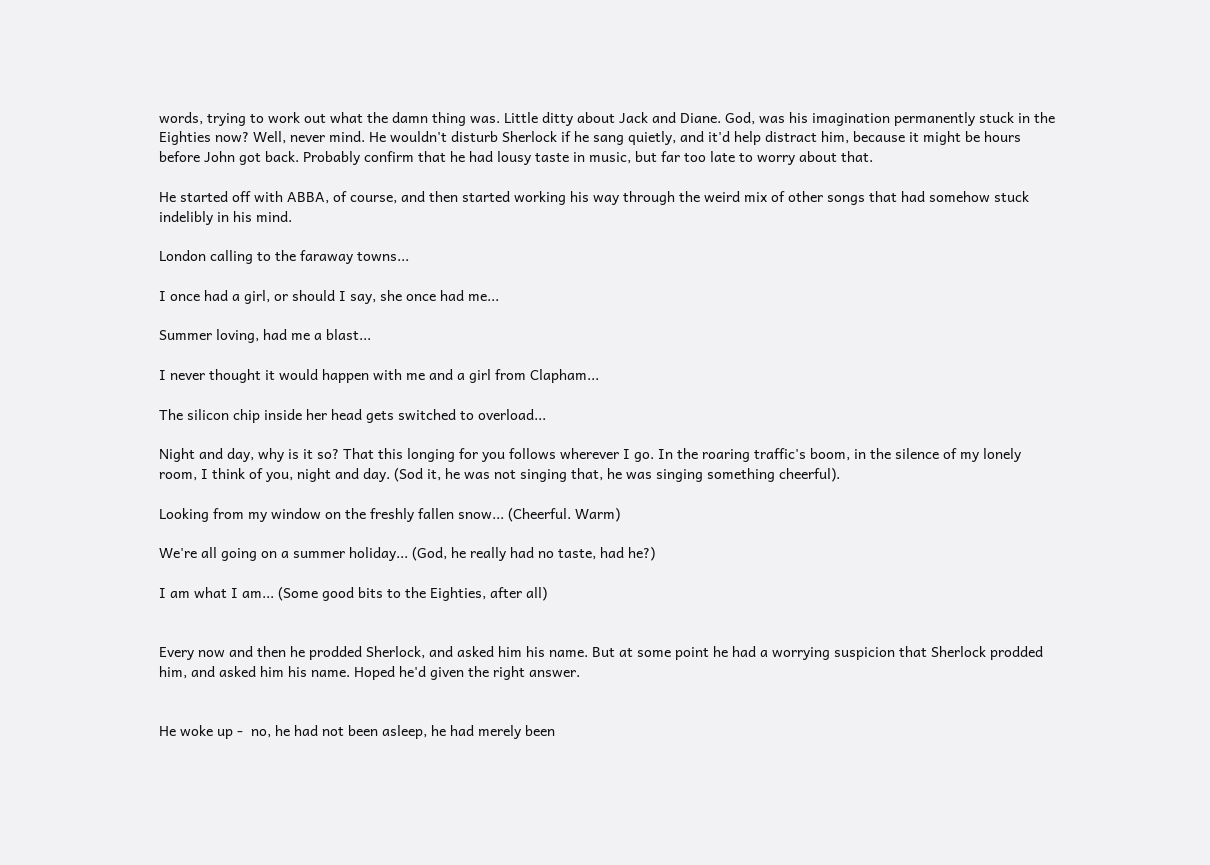words, trying to work out what the damn thing was. Little ditty about Jack and Diane. God, was his imagination permanently stuck in the Eighties now? Well, never mind. He wouldn't disturb Sherlock if he sang quietly, and it'd help distract him, because it might be hours before John got back. Probably confirm that he had lousy taste in music, but far too late to worry about that.

He started off with ABBA, of course, and then started working his way through the weird mix of other songs that had somehow stuck indelibly in his mind.

London calling to the faraway towns...

I once had a girl, or should I say, she once had me...

Summer loving, had me a blast...

I never thought it would happen with me and a girl from Clapham...

The silicon chip inside her head gets switched to overload...

Night and day, why is it so? That this longing for you follows wherever I go. In the roaring traffic's boom, in the silence of my lonely room, I think of you, night and day. (Sod it, he was not singing that, he was singing something cheerful).

Looking from my window on the freshly fallen snow... (Cheerful. Warm)

We're all going on a summer holiday... (God, he really had no taste, had he?)

I am what I am... (Some good bits to the Eighties, after all)


Every now and then he prodded Sherlock, and asked him his name. But at some point he had a worrying suspicion that Sherlock prodded him, and asked him his name. Hoped he'd given the right answer.


He woke up -  no, he had not been asleep, he had merely been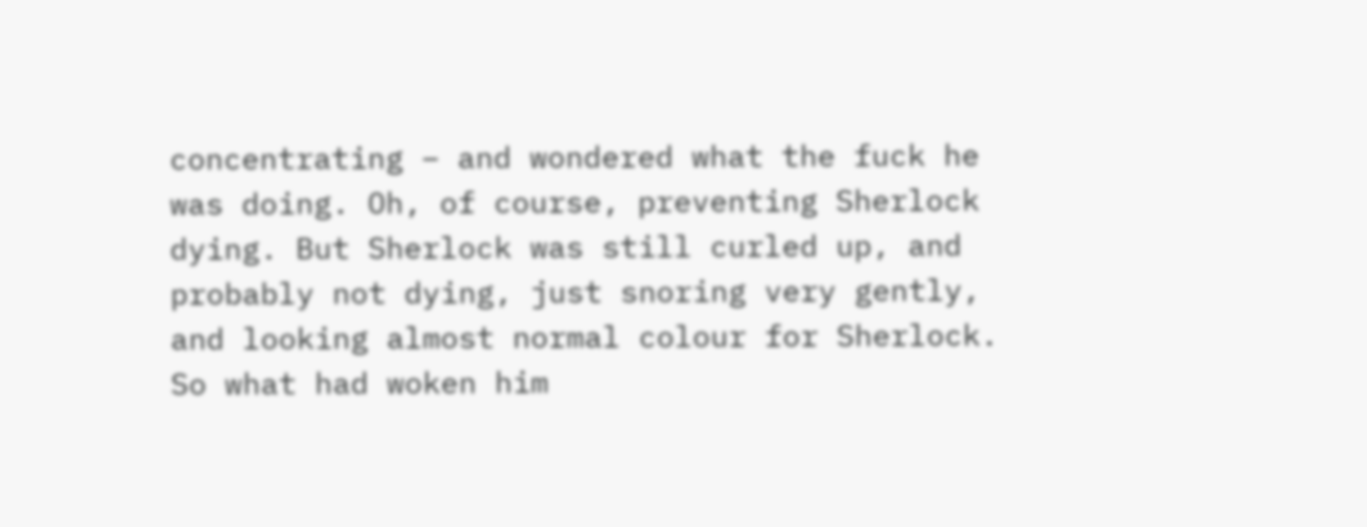concentrating – and wondered what the fuck he was doing. Oh, of course, preventing Sherlock dying. But Sherlock was still curled up, and probably not dying, just snoring very gently, and looking almost normal colour for Sherlock. So what had woken him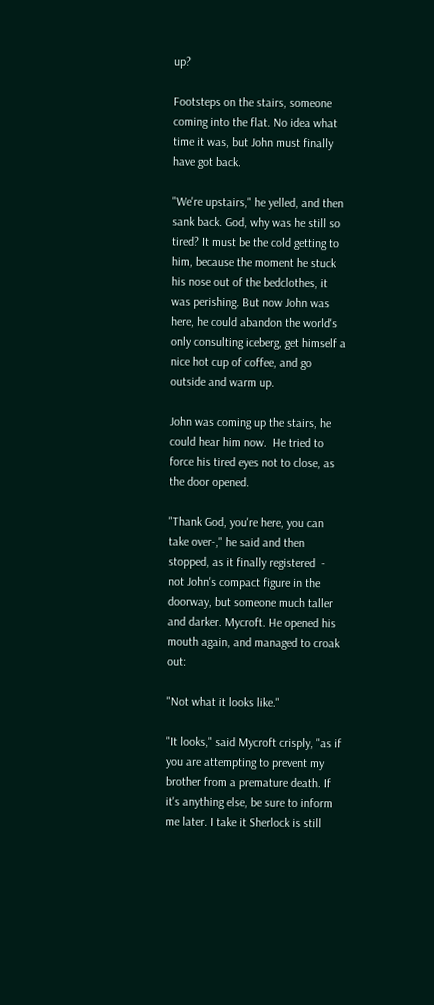up?

Footsteps on the stairs, someone coming into the flat. No idea what time it was, but John must finally have got back.

"We're upstairs," he yelled, and then sank back. God, why was he still so tired? It must be the cold getting to him, because the moment he stuck his nose out of the bedclothes, it was perishing. But now John was here, he could abandon the world's only consulting iceberg, get himself a nice hot cup of coffee, and go outside and warm up.

John was coming up the stairs, he could hear him now.  He tried to force his tired eyes not to close, as the door opened.

"Thank God, you're here, you can take over-," he said and then stopped, as it finally registered  -  not John's compact figure in the doorway, but someone much taller and darker. Mycroft. He opened his mouth again, and managed to croak out:

"Not what it looks like."

"It looks," said Mycroft crisply, "as if you are attempting to prevent my brother from a premature death. If it's anything else, be sure to inform me later. I take it Sherlock is still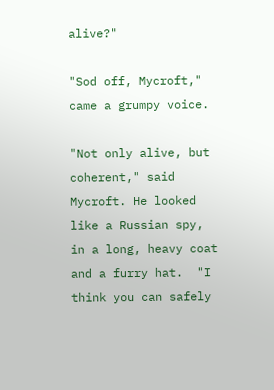alive?"

"Sod off, Mycroft," came a grumpy voice.

"Not only alive, but coherent," said Mycroft. He looked like a Russian spy, in a long, heavy coat and a furry hat.  "I think you can safely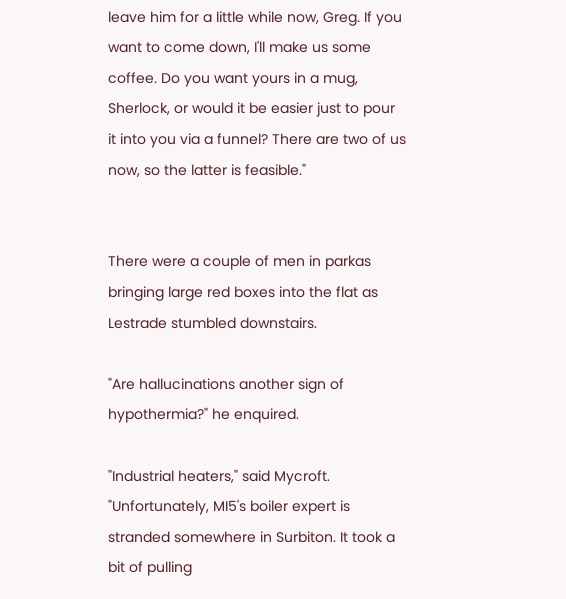leave him for a little while now, Greg. If you want to come down, I'll make us some coffee. Do you want yours in a mug, Sherlock, or would it be easier just to pour it into you via a funnel? There are two of us now, so the latter is feasible."


There were a couple of men in parkas bringing large red boxes into the flat as Lestrade stumbled downstairs.

"Are hallucinations another sign of hypothermia?" he enquired.

"Industrial heaters," said Mycroft. "Unfortunately, MI5's boiler expert is stranded somewhere in Surbiton. It took a bit of pulling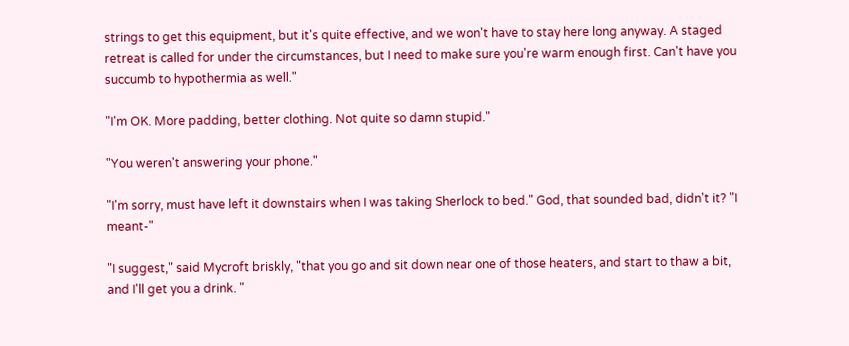strings to get this equipment, but it's quite effective, and we won't have to stay here long anyway. A staged retreat is called for under the circumstances, but I need to make sure you're warm enough first. Can't have you succumb to hypothermia as well."

"I'm OK. More padding, better clothing. Not quite so damn stupid."

"You weren't answering your phone."

"I'm sorry, must have left it downstairs when I was taking Sherlock to bed." God, that sounded bad, didn't it? "I meant-"

"I suggest," said Mycroft briskly, "that you go and sit down near one of those heaters, and start to thaw a bit, and I'll get you a drink. "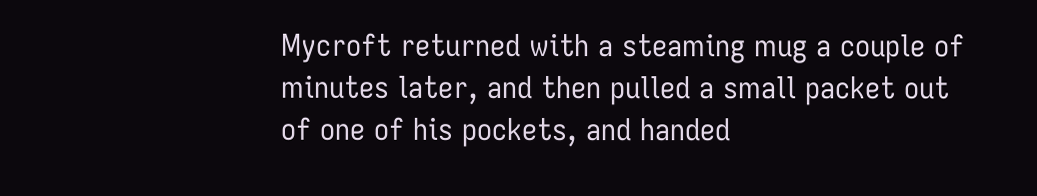Mycroft returned with a steaming mug a couple of minutes later, and then pulled a small packet out of one of his pockets, and handed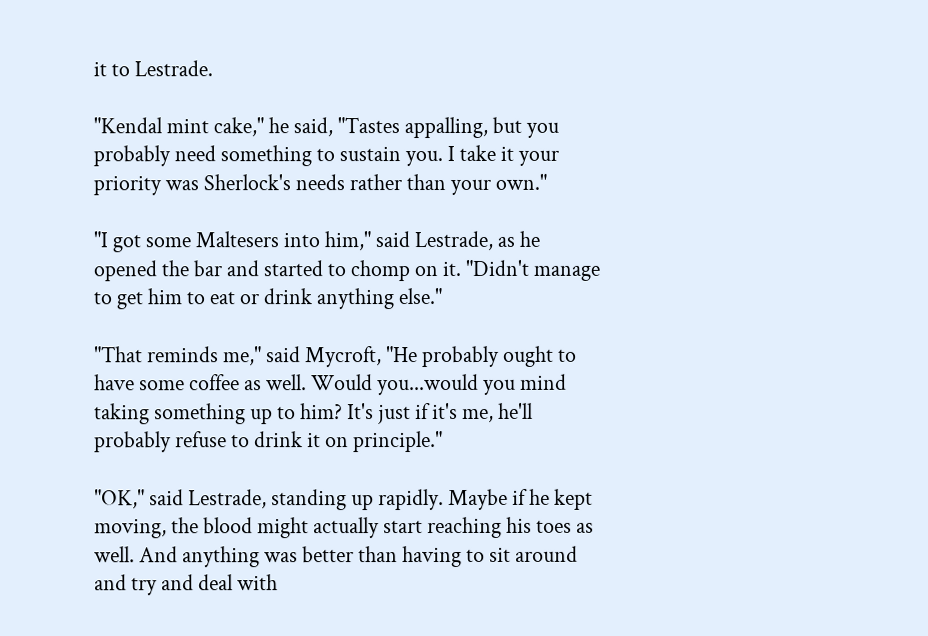it to Lestrade.

"Kendal mint cake," he said, "Tastes appalling, but you probably need something to sustain you. I take it your priority was Sherlock's needs rather than your own."

"I got some Maltesers into him," said Lestrade, as he opened the bar and started to chomp on it. "Didn't manage to get him to eat or drink anything else."

"That reminds me," said Mycroft, "He probably ought to have some coffee as well. Would you...would you mind taking something up to him? It's just if it's me, he'll probably refuse to drink it on principle."

"OK," said Lestrade, standing up rapidly. Maybe if he kept moving, the blood might actually start reaching his toes as well. And anything was better than having to sit around and try and deal with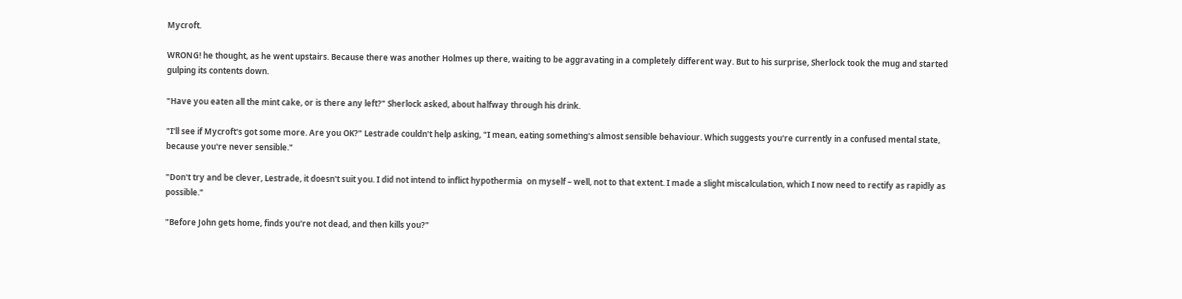Mycroft.

WRONG! he thought, as he went upstairs. Because there was another Holmes up there, waiting to be aggravating in a completely different way. But to his surprise, Sherlock took the mug and started gulping its contents down.

"Have you eaten all the mint cake, or is there any left?" Sherlock asked, about halfway through his drink.

"I'll see if Mycroft's got some more. Are you OK?" Lestrade couldn't help asking, "I mean, eating something's almost sensible behaviour. Which suggests you're currently in a confused mental state, because you're never sensible."

"Don't try and be clever, Lestrade, it doesn't suit you. I did not intend to inflict hypothermia  on myself – well, not to that extent. I made a slight miscalculation, which I now need to rectify as rapidly as possible."

"Before John gets home, finds you're not dead, and then kills you?"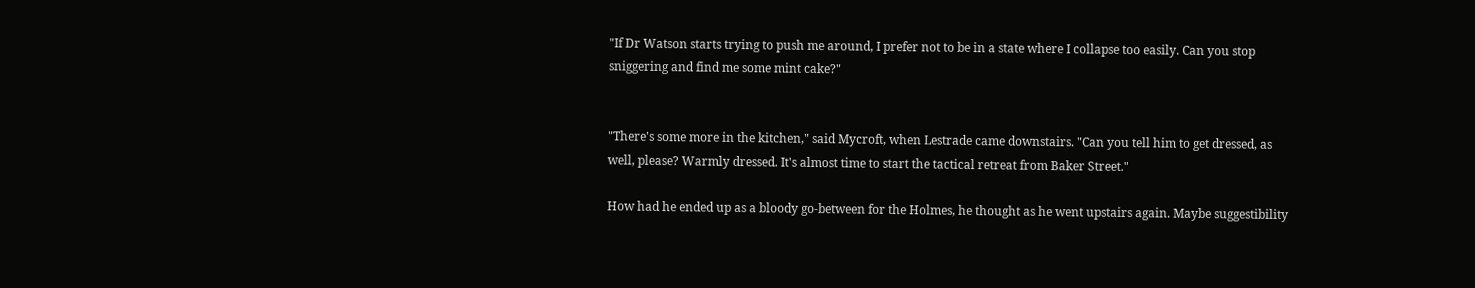"If Dr Watson starts trying to push me around, I prefer not to be in a state where I collapse too easily. Can you stop sniggering and find me some mint cake?"


"There's some more in the kitchen," said Mycroft, when Lestrade came downstairs. "Can you tell him to get dressed, as well, please? Warmly dressed. It's almost time to start the tactical retreat from Baker Street."

How had he ended up as a bloody go-between for the Holmes, he thought as he went upstairs again. Maybe suggestibility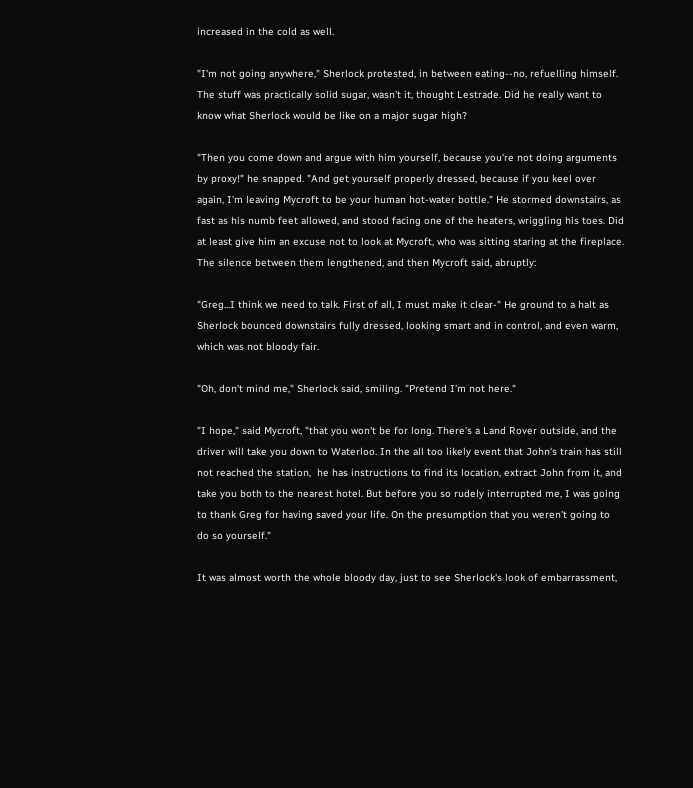increased in the cold as well.

"I'm not going anywhere," Sherlock protested, in between eating--no, refuelling himself.  The stuff was practically solid sugar, wasn't it, thought Lestrade. Did he really want to know what Sherlock would be like on a major sugar high?

"Then you come down and argue with him yourself, because you're not doing arguments by proxy!" he snapped. "And get yourself properly dressed, because if you keel over again, I'm leaving Mycroft to be your human hot-water bottle." He stormed downstairs, as fast as his numb feet allowed, and stood facing one of the heaters, wriggling his toes. Did at least give him an excuse not to look at Mycroft, who was sitting staring at the fireplace. The silence between them lengthened, and then Mycroft said, abruptly:

"Greg...I think we need to talk. First of all, I must make it clear-" He ground to a halt as Sherlock bounced downstairs fully dressed, looking smart and in control, and even warm, which was not bloody fair.

"Oh, don't mind me," Sherlock said, smiling. "Pretend I'm not here."

"I hope," said Mycroft, "that you won't be for long. There's a Land Rover outside, and the driver will take you down to Waterloo. In the all too likely event that John's train has still not reached the station,  he has instructions to find its location, extract John from it, and take you both to the nearest hotel. But before you so rudely interrupted me, I was going to thank Greg for having saved your life. On the presumption that you weren't going to do so yourself."

It was almost worth the whole bloody day, just to see Sherlock's look of embarrassment,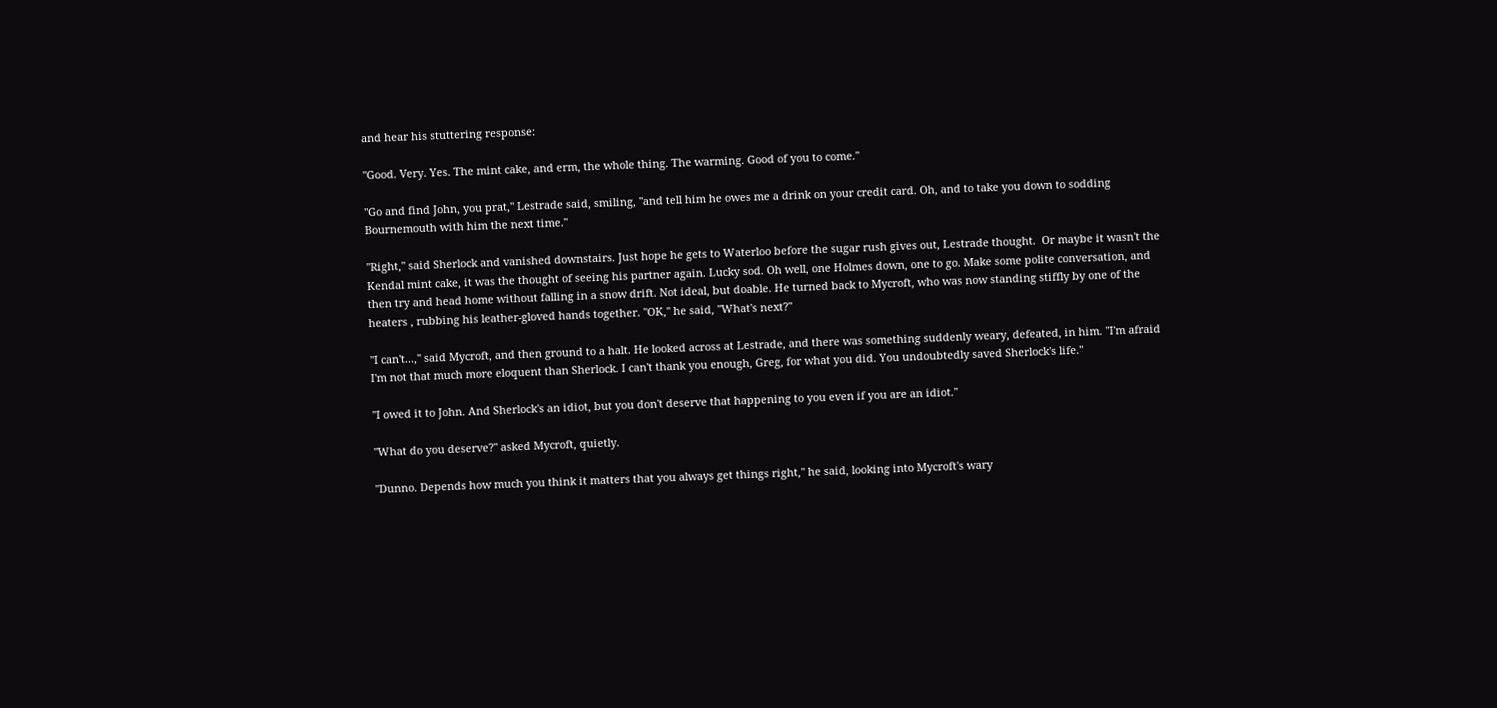and hear his stuttering response:

"Good. Very. Yes. The mint cake, and erm, the whole thing. The warming. Good of you to come."

"Go and find John, you prat," Lestrade said, smiling, "and tell him he owes me a drink on your credit card. Oh, and to take you down to sodding Bournemouth with him the next time."

"Right," said Sherlock and vanished downstairs. Just hope he gets to Waterloo before the sugar rush gives out, Lestrade thought.  Or maybe it wasn't the Kendal mint cake, it was the thought of seeing his partner again. Lucky sod. Oh well, one Holmes down, one to go. Make some polite conversation, and then try and head home without falling in a snow drift. Not ideal, but doable. He turned back to Mycroft, who was now standing stiffly by one of the heaters , rubbing his leather-gloved hands together. "OK," he said, "What's next?"

"I can't...," said Mycroft, and then ground to a halt. He looked across at Lestrade, and there was something suddenly weary, defeated, in him. "I'm afraid I'm not that much more eloquent than Sherlock. I can't thank you enough, Greg, for what you did. You undoubtedly saved Sherlock's life."

"I owed it to John. And Sherlock's an idiot, but you don't deserve that happening to you even if you are an idiot."

"What do you deserve?" asked Mycroft, quietly.

"Dunno. Depends how much you think it matters that you always get things right," he said, looking into Mycroft's wary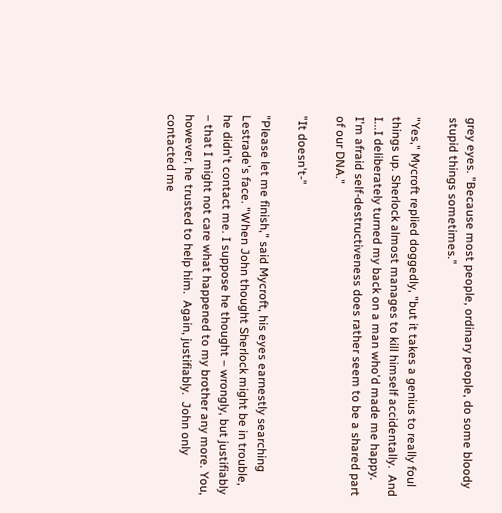grey eyes. "Because most people, ordinary people, do some bloody stupid things sometimes."

"Yes," Mycroft replied doggedly, "but it takes a genius to really foul things up. Sherlock almost manages to kill himself accidentally.  And I...I deliberately turned my back on a man who'd made me happy. I'm afraid self-destructiveness does rather seem to be a shared part of our DNA."

"It doesn't-"

"Please let me finish," said Mycroft, his eyes earnestly searching Lestrade's face. "When John thought Sherlock might be in trouble, he didn't contact me. I suppose he thought – wrongly, but justifiably – that I might not care what happened to my brother any more. You, however, he trusted to help him.  Again, justifiably.  John only contacted me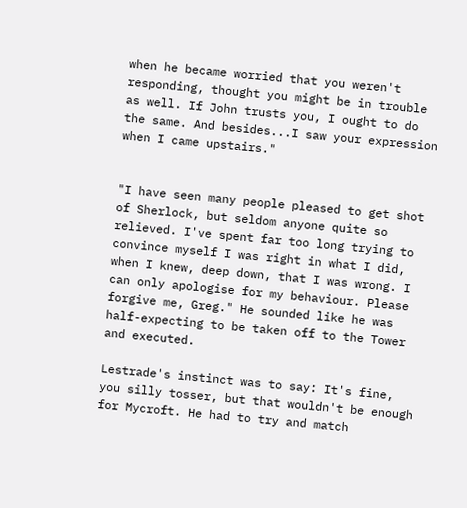when he became worried that you weren't responding, thought you might be in trouble as well. If John trusts you, I ought to do the same. And besides...I saw your expression when I came upstairs."


"I have seen many people pleased to get shot of Sherlock, but seldom anyone quite so relieved. I've spent far too long trying to convince myself I was right in what I did, when I knew, deep down, that I was wrong. I can only apologise for my behaviour. Please forgive me, Greg." He sounded like he was half-expecting to be taken off to the Tower and executed.

Lestrade's instinct was to say: It's fine, you silly tosser, but that wouldn't be enough for Mycroft. He had to try and match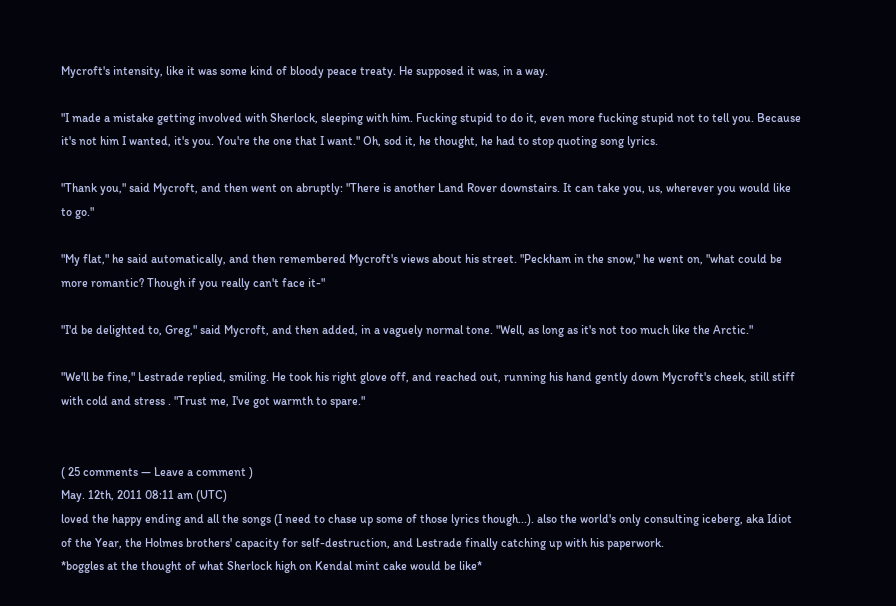Mycroft's intensity, like it was some kind of bloody peace treaty. He supposed it was, in a way.

"I made a mistake getting involved with Sherlock, sleeping with him. Fucking stupid to do it, even more fucking stupid not to tell you. Because it's not him I wanted, it's you. You're the one that I want." Oh, sod it, he thought, he had to stop quoting song lyrics.

"Thank you," said Mycroft, and then went on abruptly: "There is another Land Rover downstairs. It can take you, us, wherever you would like to go."

"My flat," he said automatically, and then remembered Mycroft's views about his street. "Peckham in the snow," he went on, "what could be more romantic? Though if you really can't face it-"

"I'd be delighted to, Greg," said Mycroft, and then added, in a vaguely normal tone. "Well, as long as it's not too much like the Arctic."

"We'll be fine," Lestrade replied, smiling. He took his right glove off, and reached out, running his hand gently down Mycroft's cheek, still stiff with cold and stress . "Trust me, I've got warmth to spare."


( 25 comments — Leave a comment )
May. 12th, 2011 08:11 am (UTC)
loved the happy ending and all the songs (I need to chase up some of those lyrics though...). also the world's only consulting iceberg, aka Idiot of the Year, the Holmes brothers' capacity for self-destruction, and Lestrade finally catching up with his paperwork.
*boggles at the thought of what Sherlock high on Kendal mint cake would be like*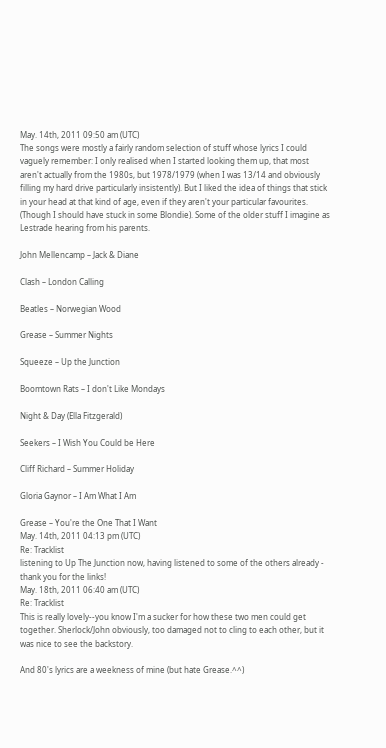May. 14th, 2011 09:50 am (UTC)
The songs were mostly a fairly random selection of stuff whose lyrics I could vaguely remember: I only realised when I started looking them up, that most aren't actually from the 1980s, but 1978/1979 (when I was 13/14 and obviously filling my hard drive particularly insistently). But I liked the idea of things that stick in your head at that kind of age, even if they aren't your particular favourites. (Though I should have stuck in some Blondie). Some of the older stuff I imagine as Lestrade hearing from his parents.

John Mellencamp – Jack & Diane

Clash – London Calling

Beatles – Norwegian Wood

Grease – Summer Nights

Squeeze – Up the Junction

Boomtown Rats – I don't Like Mondays

Night & Day (Ella Fitzgerald)

Seekers – I Wish You Could be Here

Cliff Richard – Summer Holiday

Gloria Gaynor – I Am What I Am

Grease – You're the One That I Want
May. 14th, 2011 04:13 pm (UTC)
Re: Tracklist
listening to Up The Junction now, having listened to some of the others already - thank you for the links!
May. 18th, 2011 06:40 am (UTC)
Re: Tracklist
This is really lovely--you know I'm a sucker for how these two men could get together. Sherlock/John obviously, too damaged not to cling to each other, but it was nice to see the backstory.

And 80's lyrics are a weekness of mine (but hate Grease.^^)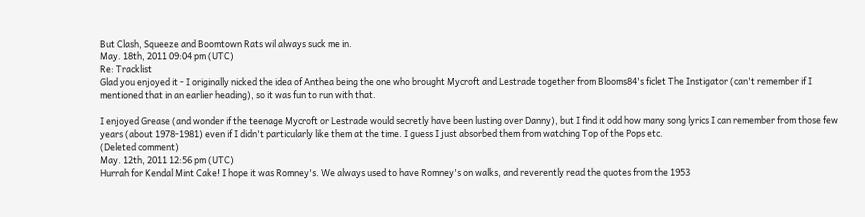But Clash, Squeeze and Boomtown Rats wil always suck me in.
May. 18th, 2011 09:04 pm (UTC)
Re: Tracklist
Glad you enjoyed it - I originally nicked the idea of Anthea being the one who brought Mycroft and Lestrade together from Blooms84's ficlet The Instigator (can't remember if I mentioned that in an earlier heading), so it was fun to run with that.

I enjoyed Grease (and wonder if the teenage Mycroft or Lestrade would secretly have been lusting over Danny), but I find it odd how many song lyrics I can remember from those few years (about 1978-1981) even if I didn't particularly like them at the time. I guess I just absorbed them from watching Top of the Pops etc.
(Deleted comment)
May. 12th, 2011 12:56 pm (UTC)
Hurrah for Kendal Mint Cake! I hope it was Romney's. We always used to have Romney's on walks, and reverently read the quotes from the 1953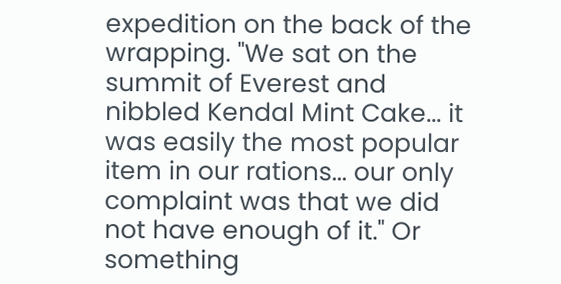expedition on the back of the wrapping. "We sat on the summit of Everest and nibbled Kendal Mint Cake... it was easily the most popular item in our rations... our only complaint was that we did not have enough of it." Or something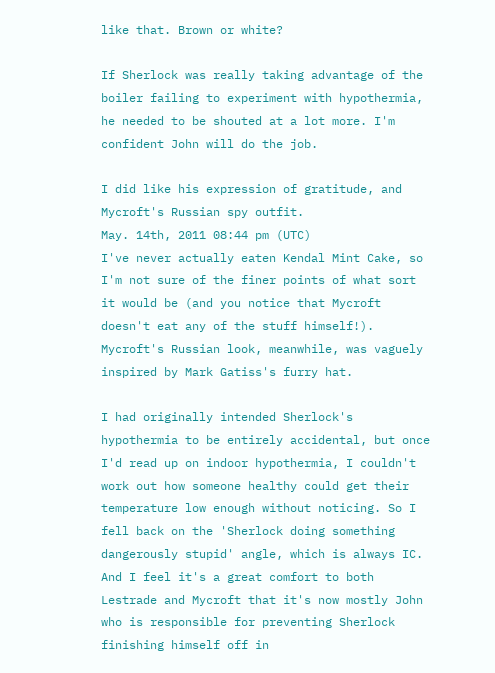like that. Brown or white?

If Sherlock was really taking advantage of the boiler failing to experiment with hypothermia, he needed to be shouted at a lot more. I'm confident John will do the job.

I did like his expression of gratitude, and Mycroft's Russian spy outfit.
May. 14th, 2011 08:44 pm (UTC)
I've never actually eaten Kendal Mint Cake, so I'm not sure of the finer points of what sort it would be (and you notice that Mycroft doesn't eat any of the stuff himself!). Mycroft's Russian look, meanwhile, was vaguely inspired by Mark Gatiss's furry hat.

I had originally intended Sherlock's hypothermia to be entirely accidental, but once I'd read up on indoor hypothermia, I couldn't work out how someone healthy could get their temperature low enough without noticing. So I fell back on the 'Sherlock doing something dangerously stupid' angle, which is always IC. And I feel it's a great comfort to both Lestrade and Mycroft that it's now mostly John who is responsible for preventing Sherlock finishing himself off in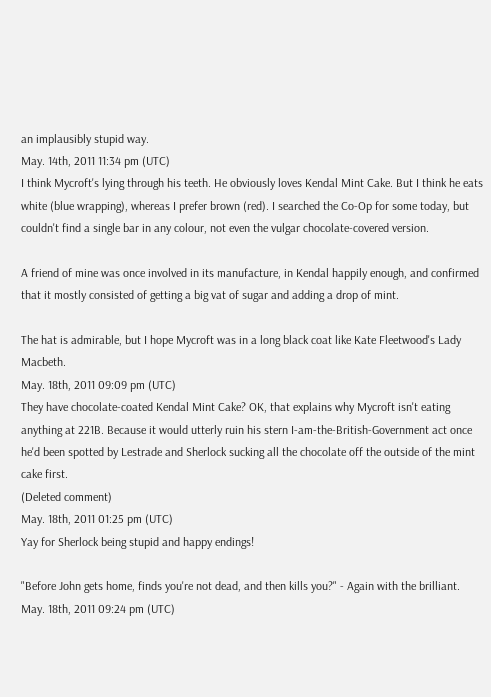an implausibly stupid way.
May. 14th, 2011 11:34 pm (UTC)
I think Mycroft's lying through his teeth. He obviously loves Kendal Mint Cake. But I think he eats white (blue wrapping), whereas I prefer brown (red). I searched the Co-Op for some today, but couldn't find a single bar in any colour, not even the vulgar chocolate-covered version.

A friend of mine was once involved in its manufacture, in Kendal happily enough, and confirmed that it mostly consisted of getting a big vat of sugar and adding a drop of mint.

The hat is admirable, but I hope Mycroft was in a long black coat like Kate Fleetwood's Lady Macbeth.
May. 18th, 2011 09:09 pm (UTC)
They have chocolate-coated Kendal Mint Cake? OK, that explains why Mycroft isn't eating anything at 221B. Because it would utterly ruin his stern I-am-the-British-Government act once he'd been spotted by Lestrade and Sherlock sucking all the chocolate off the outside of the mint cake first.
(Deleted comment)
May. 18th, 2011 01:25 pm (UTC)
Yay for Sherlock being stupid and happy endings!

"Before John gets home, finds you're not dead, and then kills you?" - Again with the brilliant.
May. 18th, 2011 09:24 pm (UTC)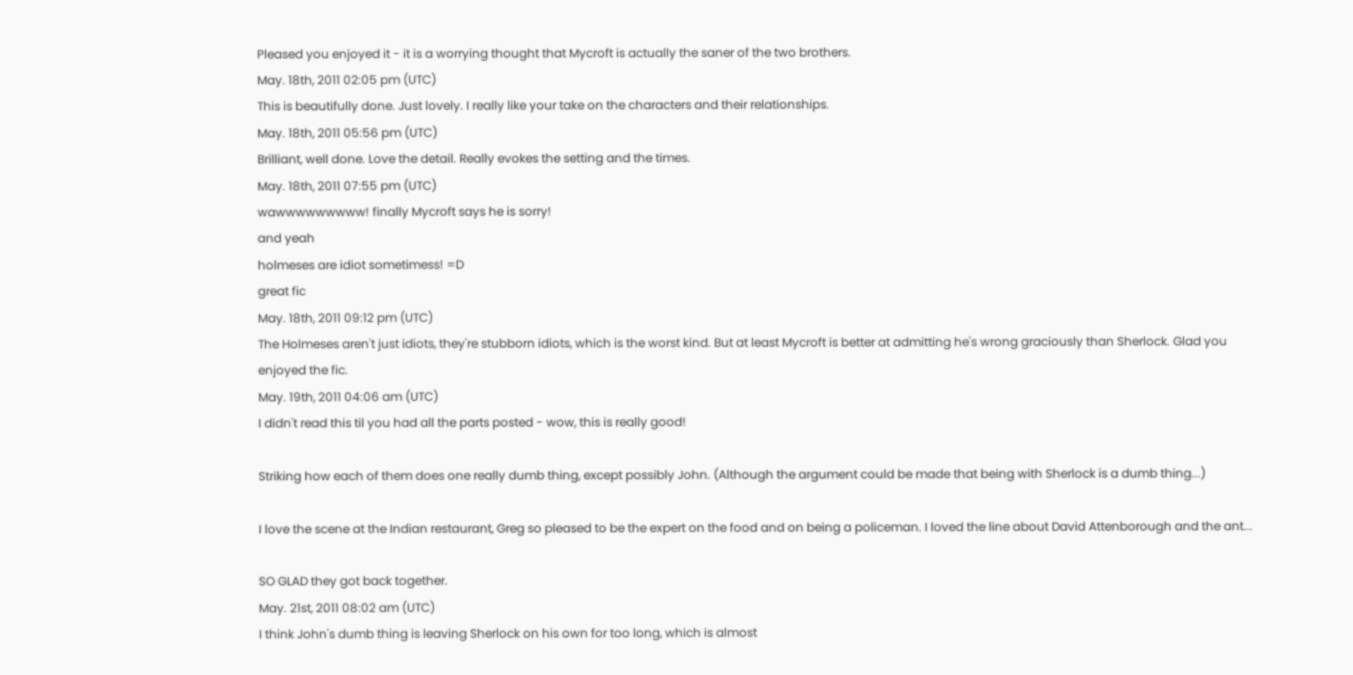Pleased you enjoyed it - it is a worrying thought that Mycroft is actually the saner of the two brothers.
May. 18th, 2011 02:05 pm (UTC)
This is beautifully done. Just lovely. I really like your take on the characters and their relationships.
May. 18th, 2011 05:56 pm (UTC)
Brilliant, well done. Love the detail. Really evokes the setting and the times.
May. 18th, 2011 07:55 pm (UTC)
wawwwwwwwww! finally Mycroft says he is sorry!
and yeah
holmeses are idiot sometimess! =D
great fic
May. 18th, 2011 09:12 pm (UTC)
The Holmeses aren't just idiots, they're stubborn idiots, which is the worst kind. But at least Mycroft is better at admitting he's wrong graciously than Sherlock. Glad you enjoyed the fic.
May. 19th, 2011 04:06 am (UTC)
I didn't read this til you had all the parts posted - wow, this is really good!

Striking how each of them does one really dumb thing, except possibly John. (Although the argument could be made that being with Sherlock is a dumb thing...)

I love the scene at the Indian restaurant, Greg so pleased to be the expert on the food and on being a policeman. I loved the line about David Attenborough and the ant...

SO GLAD they got back together.
May. 21st, 2011 08:02 am (UTC)
I think John's dumb thing is leaving Sherlock on his own for too long, which is almost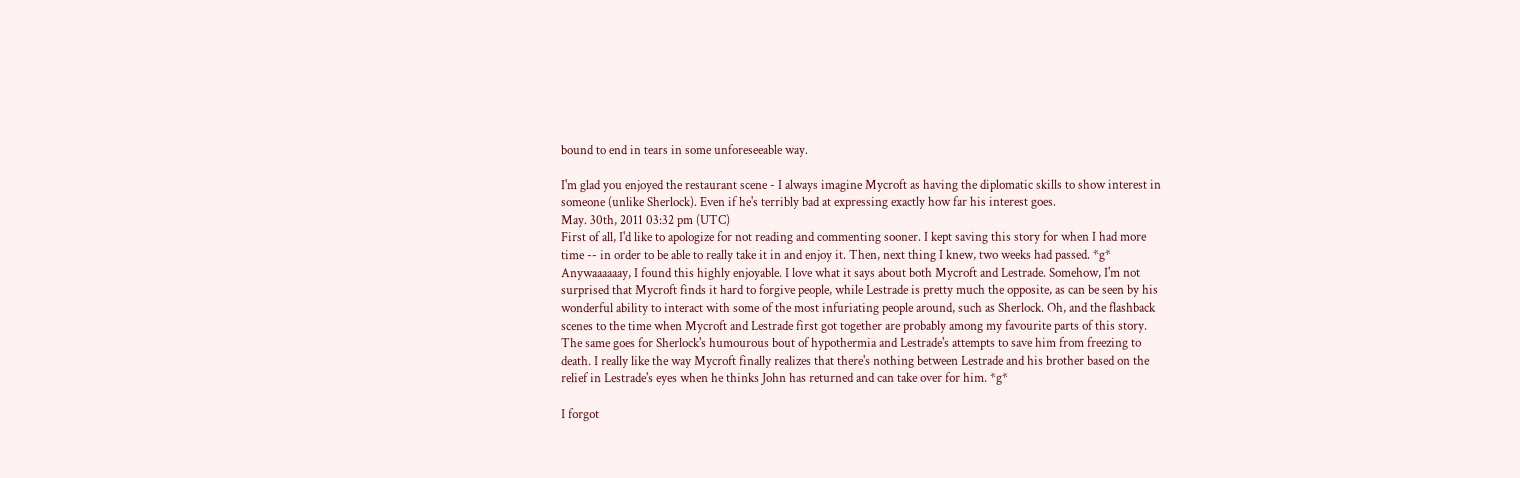bound to end in tears in some unforeseeable way.

I'm glad you enjoyed the restaurant scene - I always imagine Mycroft as having the diplomatic skills to show interest in someone (unlike Sherlock). Even if he's terribly bad at expressing exactly how far his interest goes.
May. 30th, 2011 03:32 pm (UTC)
First of all, I'd like to apologize for not reading and commenting sooner. I kept saving this story for when I had more time -- in order to be able to really take it in and enjoy it. Then, next thing I knew, two weeks had passed. *g* Anywaaaaaay, I found this highly enjoyable. I love what it says about both Mycroft and Lestrade. Somehow, I'm not surprised that Mycroft finds it hard to forgive people, while Lestrade is pretty much the opposite, as can be seen by his wonderful ability to interact with some of the most infuriating people around, such as Sherlock. Oh, and the flashback scenes to the time when Mycroft and Lestrade first got together are probably among my favourite parts of this story. The same goes for Sherlock's humourous bout of hypothermia and Lestrade's attempts to save him from freezing to death. I really like the way Mycroft finally realizes that there's nothing between Lestrade and his brother based on the relief in Lestrade's eyes when he thinks John has returned and can take over for him. *g*

I forgot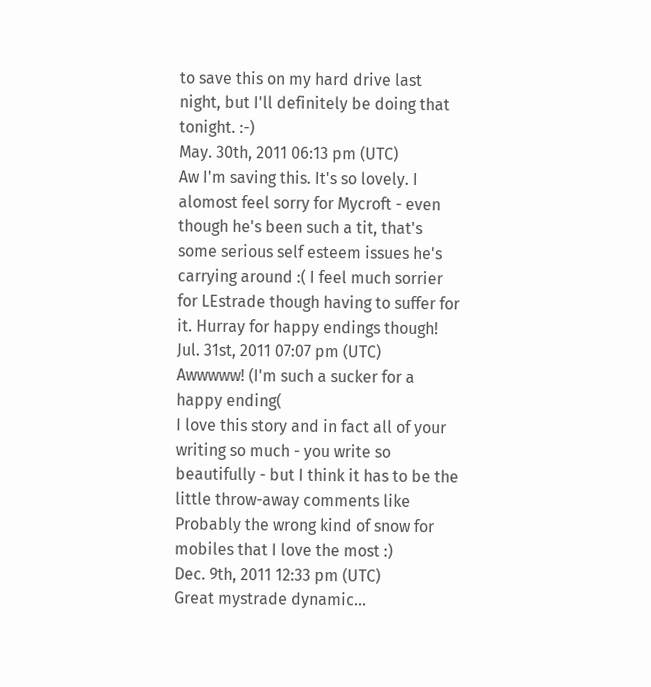to save this on my hard drive last night, but I'll definitely be doing that tonight. :-)
May. 30th, 2011 06:13 pm (UTC)
Aw I'm saving this. It's so lovely. I alomost feel sorry for Mycroft - even though he's been such a tit, that's some serious self esteem issues he's carrying around :( I feel much sorrier for LEstrade though having to suffer for it. Hurray for happy endings though!
Jul. 31st, 2011 07:07 pm (UTC)
Awwwww! (I'm such a sucker for a happy ending(
I love this story and in fact all of your writing so much - you write so beautifully - but I think it has to be the little throw-away comments like Probably the wrong kind of snow for mobiles that I love the most :)
Dec. 9th, 2011 12:33 pm (UTC)
Great mystrade dynamic...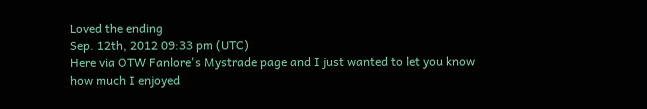Loved the ending
Sep. 12th, 2012 09:33 pm (UTC)
Here via OTW Fanlore's Mystrade page and I just wanted to let you know how much I enjoyed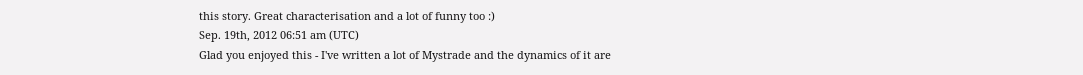this story. Great characterisation and a lot of funny too :)
Sep. 19th, 2012 06:51 am (UTC)
Glad you enjoyed this - I've written a lot of Mystrade and the dynamics of it are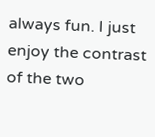always fun. I just enjoy the contrast of the two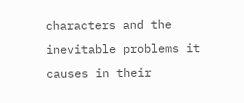characters and the inevitable problems it causes in their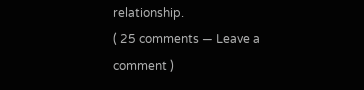relationship.
( 25 comments — Leave a comment )